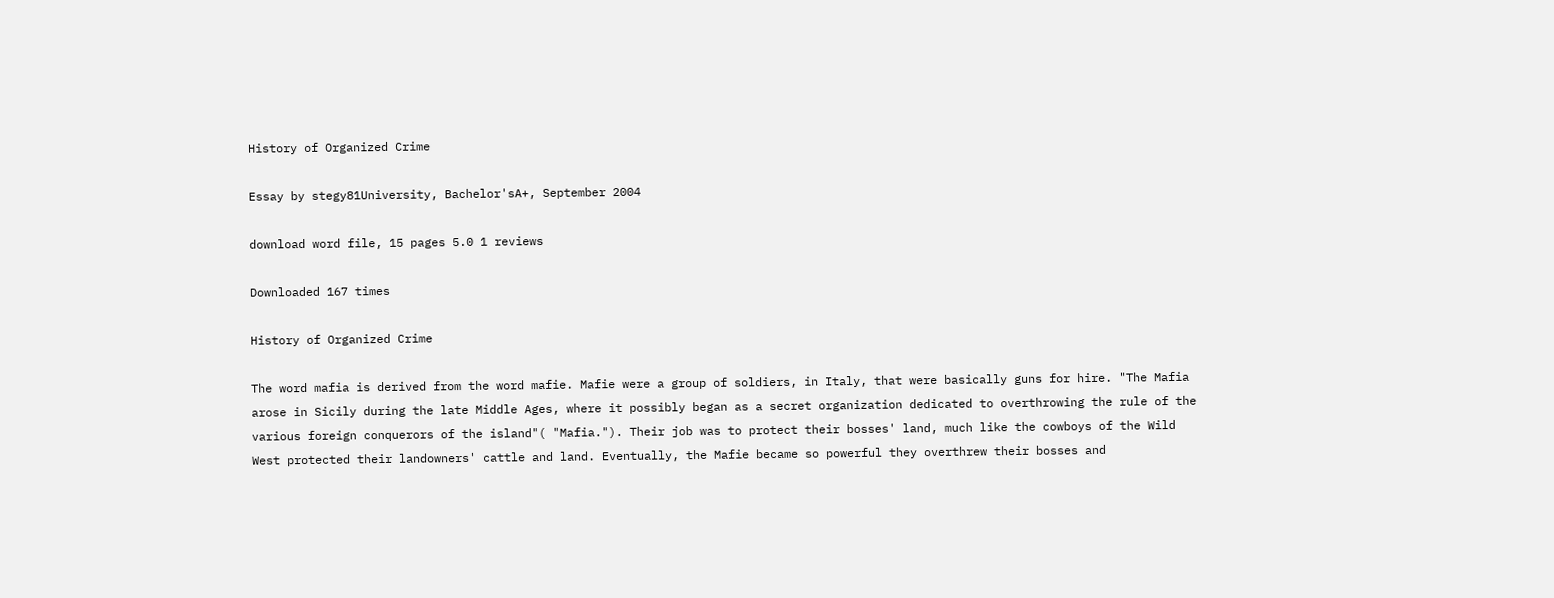History of Organized Crime

Essay by stegy81University, Bachelor'sA+, September 2004

download word file, 15 pages 5.0 1 reviews

Downloaded 167 times

History of Organized Crime

The word mafia is derived from the word mafie. Mafie were a group of soldiers, in Italy, that were basically guns for hire. "The Mafia arose in Sicily during the late Middle Ages, where it possibly began as a secret organization dedicated to overthrowing the rule of the various foreign conquerors of the island"( "Mafia."). Their job was to protect their bosses' land, much like the cowboys of the Wild West protected their landowners' cattle and land. Eventually, the Mafie became so powerful they overthrew their bosses and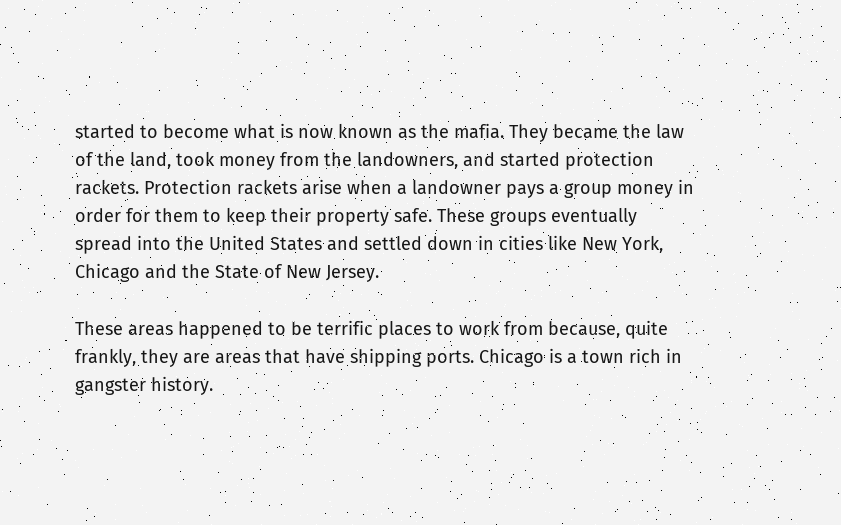started to become what is now known as the mafia. They became the law of the land, took money from the landowners, and started protection rackets. Protection rackets arise when a landowner pays a group money in order for them to keep their property safe. These groups eventually spread into the United States and settled down in cities like New York, Chicago and the State of New Jersey.

These areas happened to be terrific places to work from because, quite frankly, they are areas that have shipping ports. Chicago is a town rich in gangster history.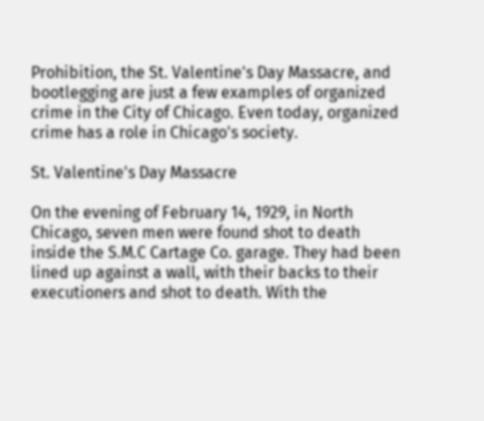Prohibition, the St. Valentine's Day Massacre, and bootlegging are just a few examples of organized crime in the City of Chicago. Even today, organized crime has a role in Chicago's society.

St. Valentine's Day Massacre

On the evening of February 14, 1929, in North Chicago, seven men were found shot to death inside the S.M.C Cartage Co. garage. They had been lined up against a wall, with their backs to their executioners and shot to death. With the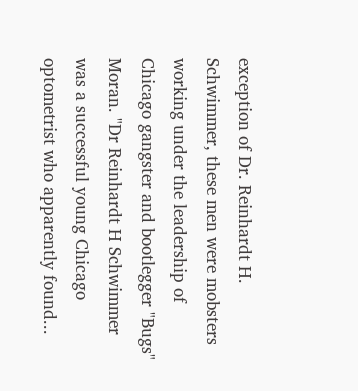exception of Dr. Reinhardt H. Schwimmer, these men were mobsters working under the leadership of Chicago gangster and bootlegger "Bugs" Moran. "Dr Reinhardt H Schwimmer was a successful young Chicago optometrist who apparently found...